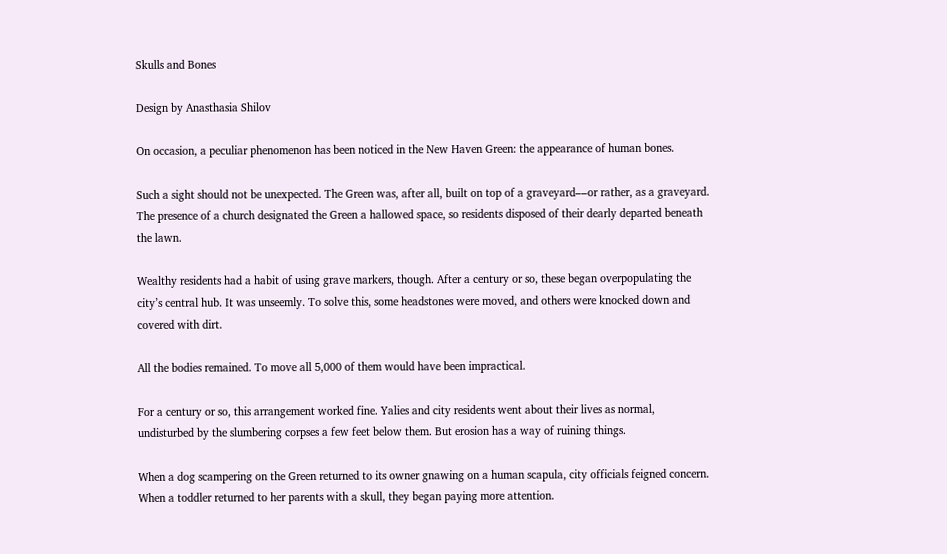Skulls and Bones

Design by Anasthasia Shilov

On occasion, a peculiar phenomenon has been noticed in the New Haven Green: the appearance of human bones.

Such a sight should not be unexpected. The Green was, after all, built on top of a graveyard––or rather, as a graveyard. The presence of a church designated the Green a hallowed space, so residents disposed of their dearly departed beneath the lawn.

Wealthy residents had a habit of using grave markers, though. After a century or so, these began overpopulating the city’s central hub. It was unseemly. To solve this, some headstones were moved, and others were knocked down and covered with dirt.

All the bodies remained. To move all 5,000 of them would have been impractical.

For a century or so, this arrangement worked fine. Yalies and city residents went about their lives as normal, undisturbed by the slumbering corpses a few feet below them. But erosion has a way of ruining things.

When a dog scampering on the Green returned to its owner gnawing on a human scapula, city officials feigned concern. When a toddler returned to her parents with a skull, they began paying more attention.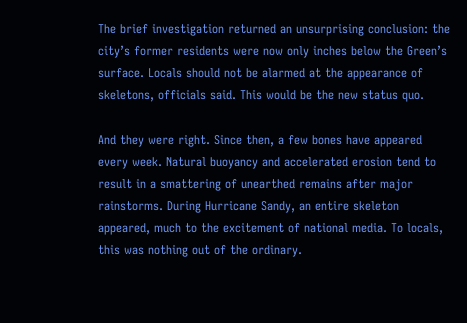The brief investigation returned an unsurprising conclusion: the city’s former residents were now only inches below the Green’s surface. Locals should not be alarmed at the appearance of skeletons, officials said. This would be the new status quo.

And they were right. Since then, a few bones have appeared every week. Natural buoyancy and accelerated erosion tend to result in a smattering of unearthed remains after major rainstorms. During Hurricane Sandy, an entire skeleton appeared, much to the excitement of national media. To locals, this was nothing out of the ordinary.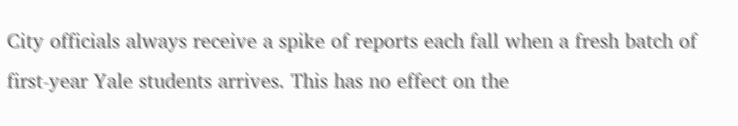City officials always receive a spike of reports each fall when a fresh batch of first-year Yale students arrives. This has no effect on the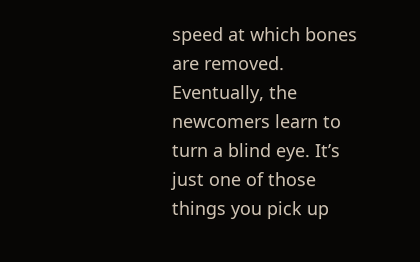speed at which bones are removed. Eventually, the newcomers learn to turn a blind eye. It’s just one of those things you pick up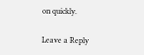on quickly.

Leave a Reply